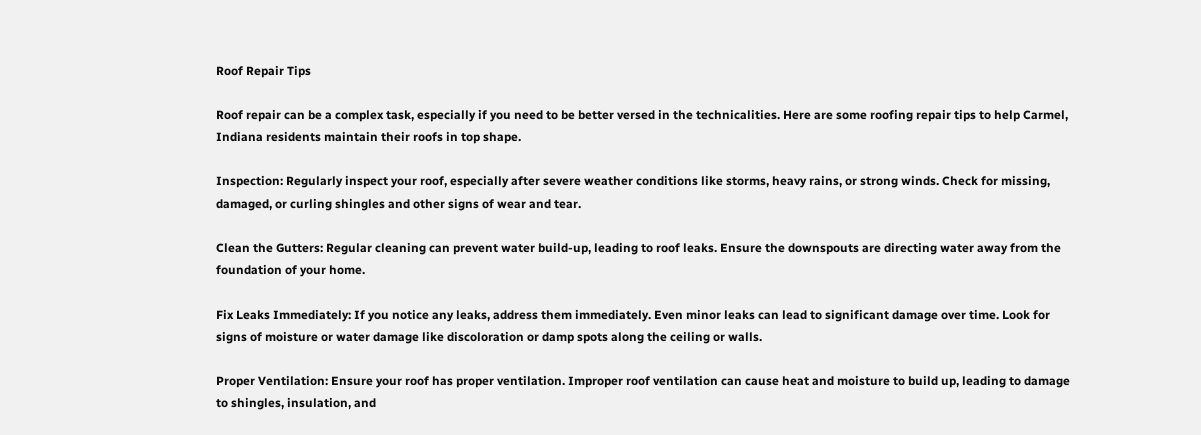Roof Repair Tips

Roof repair can be a complex task, especially if you need to be better versed in the technicalities. Here are some roofing repair tips to help Carmel, Indiana residents maintain their roofs in top shape.

Inspection: Regularly inspect your roof, especially after severe weather conditions like storms, heavy rains, or strong winds. Check for missing, damaged, or curling shingles and other signs of wear and tear.

Clean the Gutters: Regular cleaning can prevent water build-up, leading to roof leaks. Ensure the downspouts are directing water away from the foundation of your home.

Fix Leaks Immediately: If you notice any leaks, address them immediately. Even minor leaks can lead to significant damage over time. Look for signs of moisture or water damage like discoloration or damp spots along the ceiling or walls.

Proper Ventilation: Ensure your roof has proper ventilation. Improper roof ventilation can cause heat and moisture to build up, leading to damage to shingles, insulation, and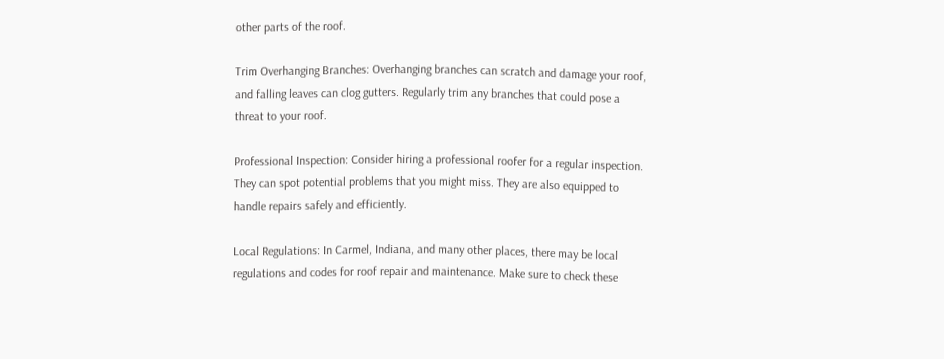other parts of the roof.

Trim Overhanging Branches: Overhanging branches can scratch and damage your roof, and falling leaves can clog gutters. Regularly trim any branches that could pose a threat to your roof.

Professional Inspection: Consider hiring a professional roofer for a regular inspection. They can spot potential problems that you might miss. They are also equipped to handle repairs safely and efficiently.

Local Regulations: In Carmel, Indiana, and many other places, there may be local regulations and codes for roof repair and maintenance. Make sure to check these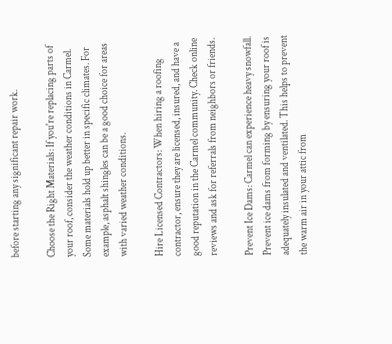before starting any significant repair work.

Choose the Right Materials: If you're replacing parts of your roof, consider the weather conditions in Carmel. Some materials hold up better in specific climates. For example, asphalt shingles can be a good choice for areas with varied weather conditions.

Hire Licensed Contractors: When hiring a roofing contractor, ensure they are licensed, insured, and have a good reputation in the Carmel community. Check online reviews and ask for referrals from neighbors or friends.

Prevent Ice Dams: Carmel can experience heavy snowfall. Prevent ice dams from forming by ensuring your roof is adequately insulated and ventilated. This helps to prevent the warm air in your attic from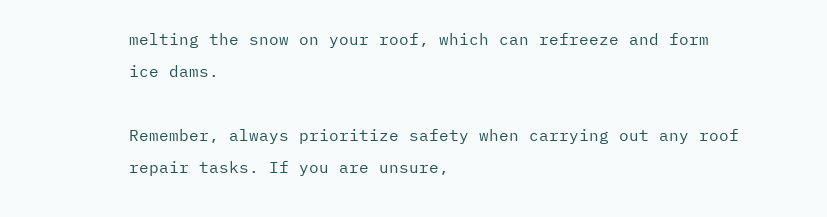melting the snow on your roof, which can refreeze and form ice dams.

Remember, always prioritize safety when carrying out any roof repair tasks. If you are unsure,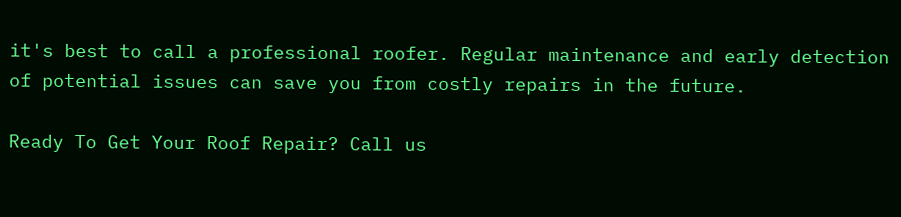it's best to call a professional roofer. Regular maintenance and early detection of potential issues can save you from costly repairs in the future.

Ready To Get Your Roof Repair? Call us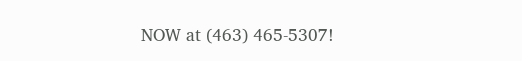NOW at (463) 465-5307!